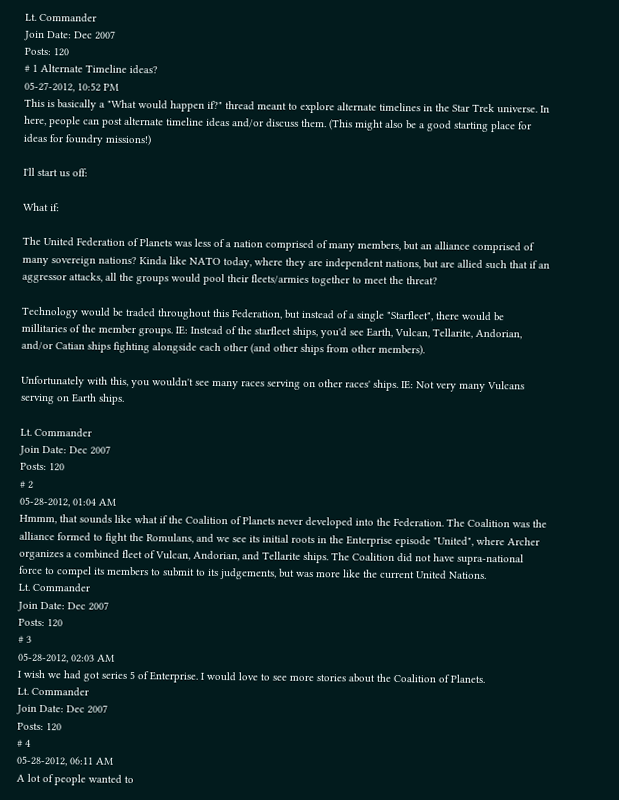Lt. Commander
Join Date: Dec 2007
Posts: 120
# 1 Alternate Timeline ideas?
05-27-2012, 10:52 PM
This is basically a "What would happen if?" thread meant to explore alternate timelines in the Star Trek universe. In here, people can post alternate timeline ideas and/or discuss them. (This might also be a good starting place for ideas for foundry missions!)

I'll start us off:

What if:

The United Federation of Planets was less of a nation comprised of many members, but an alliance comprised of many sovereign nations? Kinda like NATO today, where they are independent nations, but are allied such that if an aggressor attacks, all the groups would pool their fleets/armies together to meet the threat?

Technology would be traded throughout this Federation, but instead of a single "Starfleet", there would be millitaries of the member groups. IE: Instead of the starfleet ships, you'd see Earth, Vulcan, Tellarite, Andorian, and/or Catian ships fighting alongside each other (and other ships from other members).

Unfortunately with this, you wouldn't see many races serving on other races' ships. IE: Not very many Vulcans serving on Earth ships.

Lt. Commander
Join Date: Dec 2007
Posts: 120
# 2
05-28-2012, 01:04 AM
Hmmm, that sounds like what if the Coalition of Planets never developed into the Federation. The Coalition was the alliance formed to fight the Romulans, and we see its initial roots in the Enterprise episode "United", where Archer organizes a combined fleet of Vulcan, Andorian, and Tellarite ships. The Coalition did not have supra-national force to compel its members to submit to its judgements, but was more like the current United Nations.
Lt. Commander
Join Date: Dec 2007
Posts: 120
# 3
05-28-2012, 02:03 AM
I wish we had got series 5 of Enterprise. I would love to see more stories about the Coalition of Planets.
Lt. Commander
Join Date: Dec 2007
Posts: 120
# 4
05-28-2012, 06:11 AM
A lot of people wanted to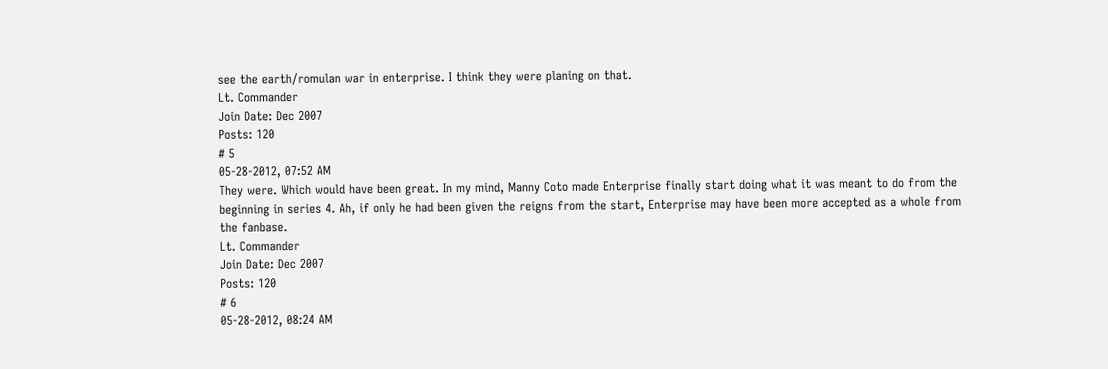see the earth/romulan war in enterprise. I think they were planing on that.
Lt. Commander
Join Date: Dec 2007
Posts: 120
# 5
05-28-2012, 07:52 AM
They were. Which would have been great. In my mind, Manny Coto made Enterprise finally start doing what it was meant to do from the beginning in series 4. Ah, if only he had been given the reigns from the start, Enterprise may have been more accepted as a whole from the fanbase.
Lt. Commander
Join Date: Dec 2007
Posts: 120
# 6
05-28-2012, 08:24 AM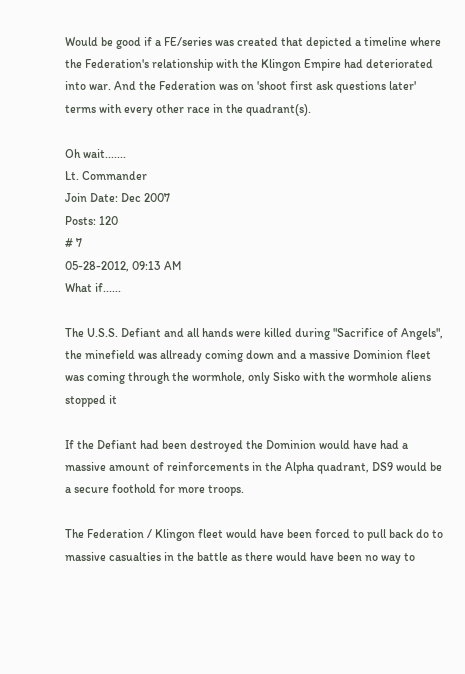Would be good if a FE/series was created that depicted a timeline where the Federation's relationship with the Klingon Empire had deteriorated into war. And the Federation was on 'shoot first ask questions later' terms with every other race in the quadrant(s).

Oh wait.......
Lt. Commander
Join Date: Dec 2007
Posts: 120
# 7
05-28-2012, 09:13 AM
What if......

The U.S.S. Defiant and all hands were killed during "Sacrifice of Angels", the minefield was allready coming down and a massive Dominion fleet was coming through the wormhole, only Sisko with the wormhole aliens stopped it

If the Defiant had been destroyed the Dominion would have had a massive amount of reinforcements in the Alpha quadrant, DS9 would be a secure foothold for more troops.

The Federation / Klingon fleet would have been forced to pull back do to massive casualties in the battle as there would have been no way to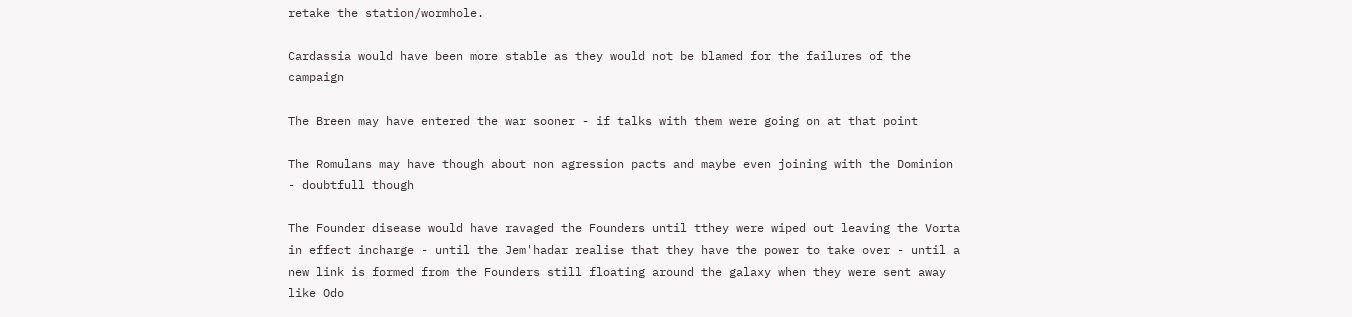retake the station/wormhole.

Cardassia would have been more stable as they would not be blamed for the failures of the campaign

The Breen may have entered the war sooner - if talks with them were going on at that point

The Romulans may have though about non agression pacts and maybe even joining with the Dominion - doubtfull though

The Founder disease would have ravaged the Founders until tthey were wiped out leaving the Vorta in effect incharge - until the Jem'hadar realise that they have the power to take over - until a new link is formed from the Founders still floating around the galaxy when they were sent away like Odo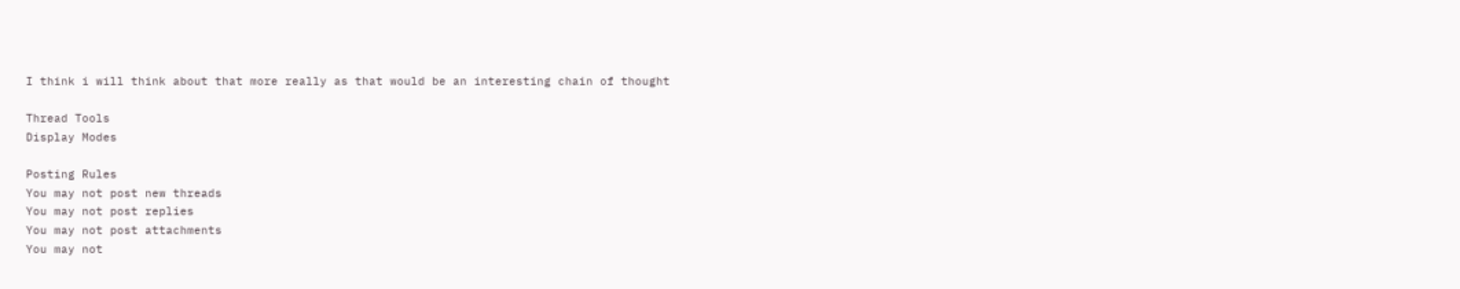I think i will think about that more really as that would be an interesting chain of thought

Thread Tools
Display Modes

Posting Rules
You may not post new threads
You may not post replies
You may not post attachments
You may not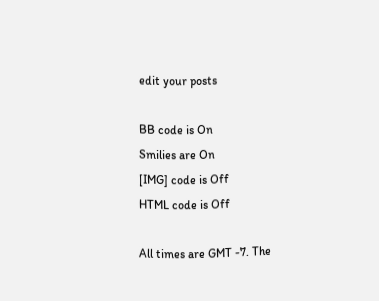edit your posts

BB code is On
Smilies are On
[IMG] code is Off
HTML code is Off

All times are GMT -7. The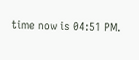time now is 04:51 PM.